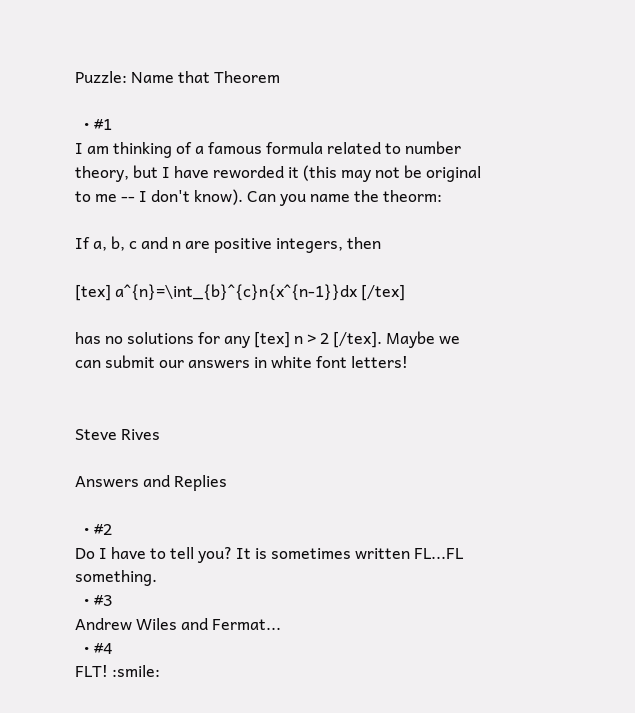Puzzle: Name that Theorem

  • #1
I am thinking of a famous formula related to number theory, but I have reworded it (this may not be original to me -- I don't know). Can you name the theorm:

If a, b, c and n are positive integers, then

[tex] a^{n}=\int_{b}^{c}n{x^{n-1}}dx [/tex]

has no solutions for any [tex] n > 2 [/tex]. Maybe we can submit our answers in white font letters!


Steve Rives

Answers and Replies

  • #2
Do I have to tell you? It is sometimes written FL...FL something.
  • #3
Andrew Wiles and Fermat...
  • #4
FLT! :smile: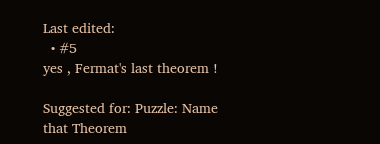Last edited:
  • #5
yes , Fermat's last theorem !

Suggested for: Puzzle: Name that Theorem